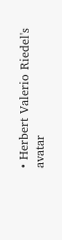• Herbert Valerio Riedel's avatar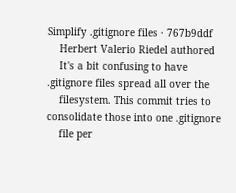Simplify .gitignore files · 767b9ddf
    Herbert Valerio Riedel authored
    It's a bit confusing to have .gitignore files spread all over the
    filesystem. This commit tries to consolidate those into one .gitignore
    file per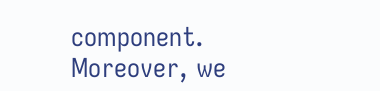component. Moreover, we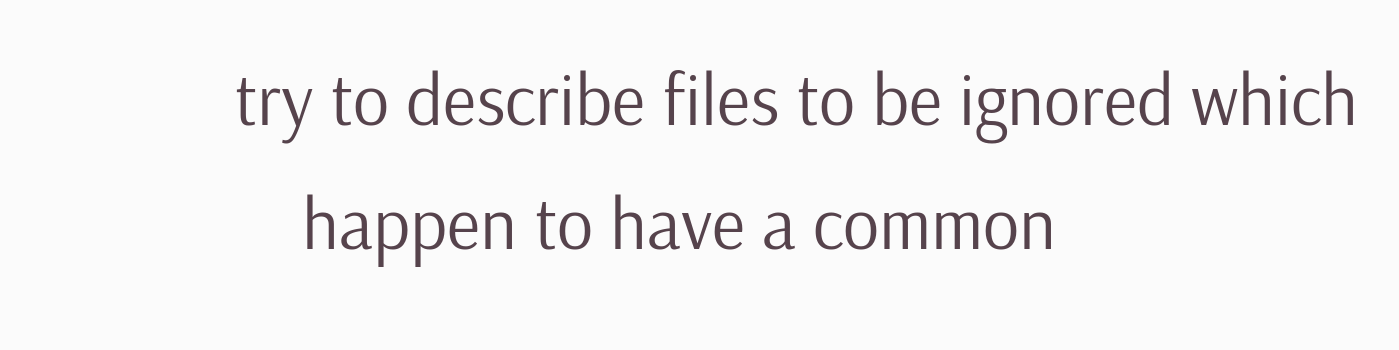try to describe files to be ignored which
    happen to have a common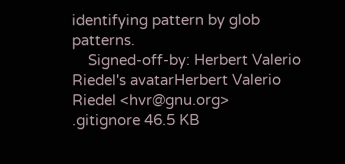identifying pattern by glob patterns.
    Signed-off-by: Herbert Valerio Riedel's avatarHerbert Valerio Riedel <hvr@gnu.org>
.gitignore 46.5 KB